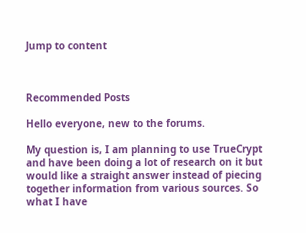Jump to content



Recommended Posts

Hello everyone, new to the forums.

My question is, I am planning to use TrueCrypt and have been doing a lot of research on it but would like a straight answer instead of piecing together information from various sources. So what I have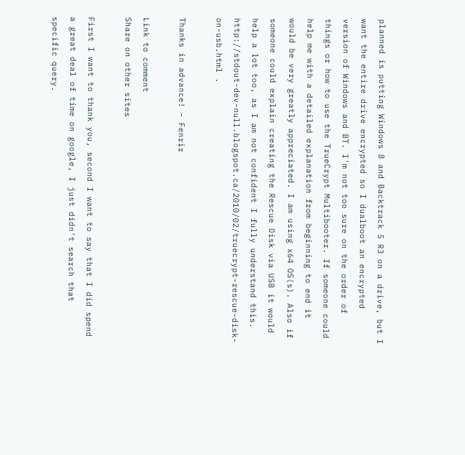planned is putting Windows 8 and Backtrack 5 R3 on a drive, but I want the entire drive encrypted so I dualboot an encrypted version of Windows and BT. I'm not too sure on the order of things or how to use the TrueCrypt Multibooter. If someone could help me with a detailed explanation from beginning to end it would be very greatly appreciated. I am using x64 OS(s). Also if someone could explain creating the Rescue Disk via USB it would help a lot too, as I am not confident I fully understand this. http://stdout-dev-null.blogspot.ca/2010/02/truecrypt-rescue-disk-on-usb.html .

Thanks in advance! - Fenrir

Link to comment
Share on other sites

First I want to thank you, second I want to say that I did spend a great deal of time on google, I just didn't search that specific query.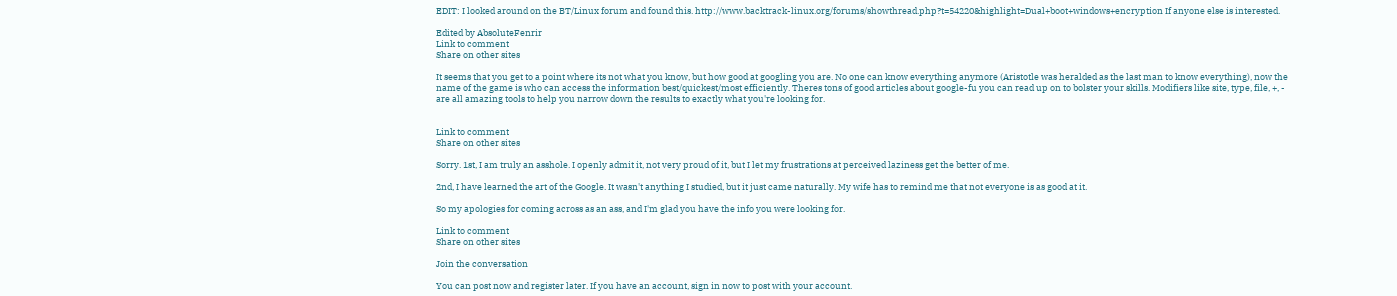EDIT: I looked around on the BT/Linux forum and found this. http://www.backtrack-linux.org/forums/showthread.php?t=54220&highlight=Dual+boot+windows+encryption If anyone else is interested.

Edited by AbsoluteFenrir
Link to comment
Share on other sites

It seems that you get to a point where its not what you know, but how good at googling you are. No one can know everything anymore (Aristotle was heralded as the last man to know everything), now the name of the game is who can access the information best/quickest/most efficiently. Theres tons of good articles about google-fu you can read up on to bolster your skills. Modifiers like site, type, file, +, - are all amazing tools to help you narrow down the results to exactly what you're looking for.


Link to comment
Share on other sites

Sorry. 1st, I am truly an asshole. I openly admit it, not very proud of it, but I let my frustrations at perceived laziness get the better of me.

2nd, I have learned the art of the Google. It wasn't anything I studied, but it just came naturally. My wife has to remind me that not everyone is as good at it.

So my apologies for coming across as an ass, and I'm glad you have the info you were looking for.

Link to comment
Share on other sites

Join the conversation

You can post now and register later. If you have an account, sign in now to post with your account.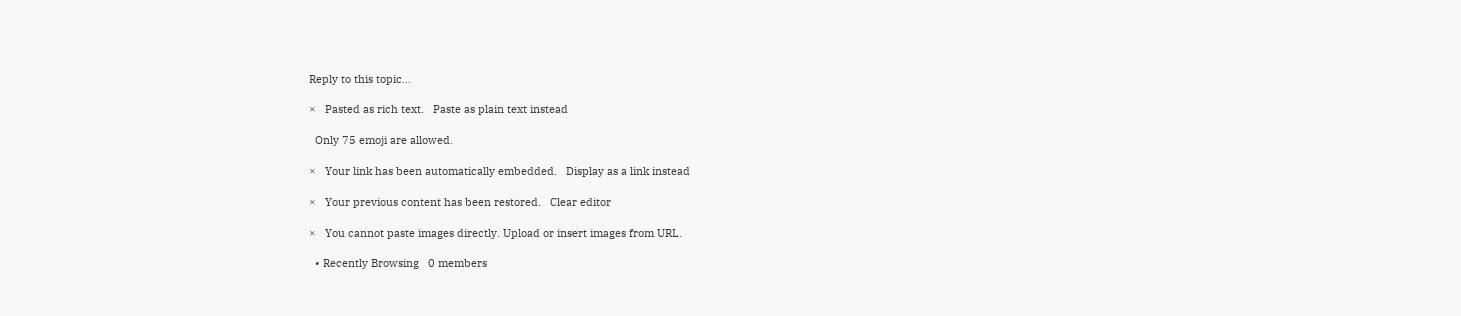Reply to this topic...

×   Pasted as rich text.   Paste as plain text instead

  Only 75 emoji are allowed.

×   Your link has been automatically embedded.   Display as a link instead

×   Your previous content has been restored.   Clear editor

×   You cannot paste images directly. Upload or insert images from URL.

  • Recently Browsing   0 members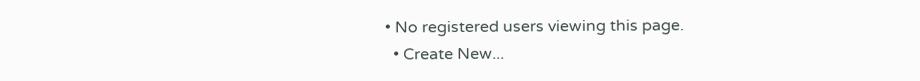• No registered users viewing this page.
  • Create New...